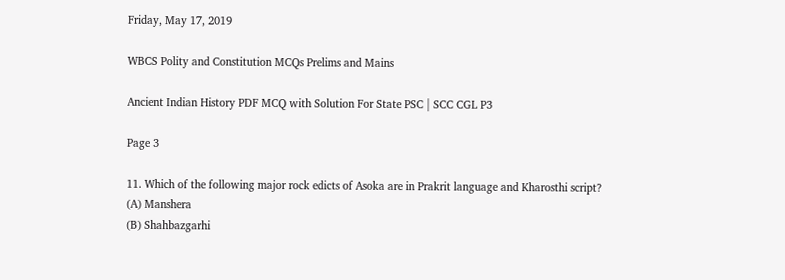Friday, May 17, 2019

WBCS Polity and Constitution MCQs Prelims and Mains

Ancient Indian History PDF MCQ with Solution For State PSC | SCC CGL P3

Page 3

11. Which of the following major rock edicts of Asoka are in Prakrit language and Kharosthi script?
(A) Manshera
(B) Shahbazgarhi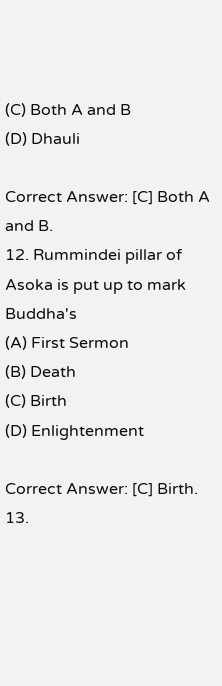(C) Both A and B
(D) Dhauli

Correct Answer: [C] Both A and B.
12. Rummindei pillar of Asoka is put up to mark Buddha's
(A) First Sermon
(B) Death
(C) Birth
(D) Enlightenment

Correct Answer: [C] Birth.
13.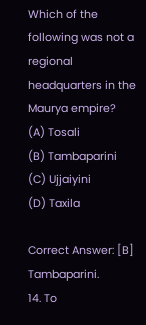Which of the following was not a regional headquarters in the Maurya empire?
(A) Tosali
(B) Tambaparini
(C) Ujjaiyini
(D) Taxila

Correct Answer: [B] Tambaparini.
14. To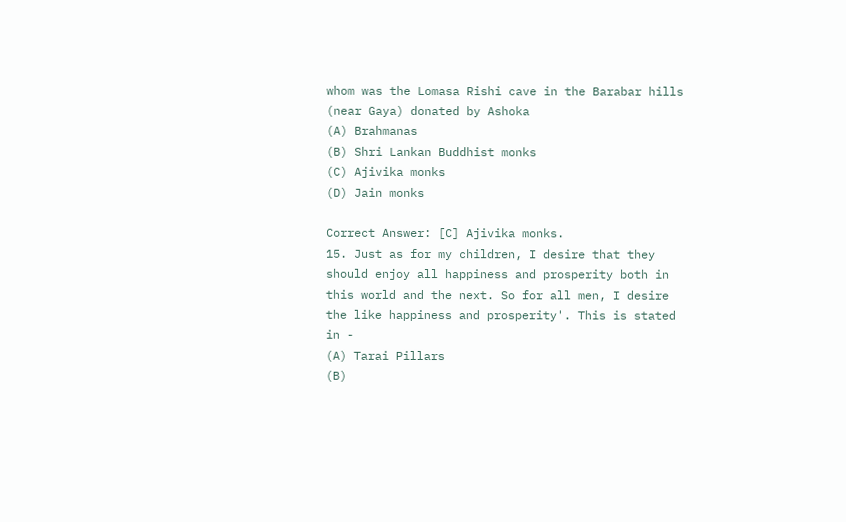whom was the Lomasa Rishi cave in the Barabar hills (near Gaya) donated by Ashoka
(A) Brahmanas
(B) Shri Lankan Buddhist monks
(C) Ajivika monks
(D) Jain monks

Correct Answer: [C] Ajivika monks.
15. Just as for my children, I desire that they should enjoy all happiness and prosperity both in this world and the next. So for all men, I desire the like happiness and prosperity'. This is stated in -
(A) Tarai Pillars
(B)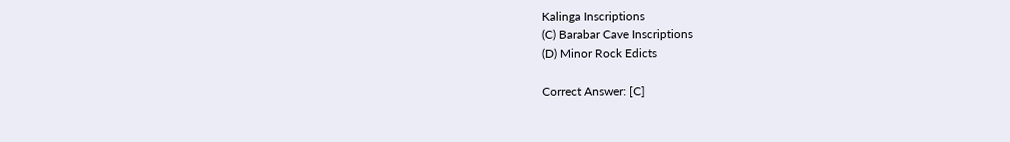Kalinga Inscriptions
(C) Barabar Cave Inscriptions
(D) Minor Rock Edicts

Correct Answer: [C]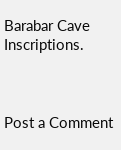Barabar Cave Inscriptions.



Post a Comment